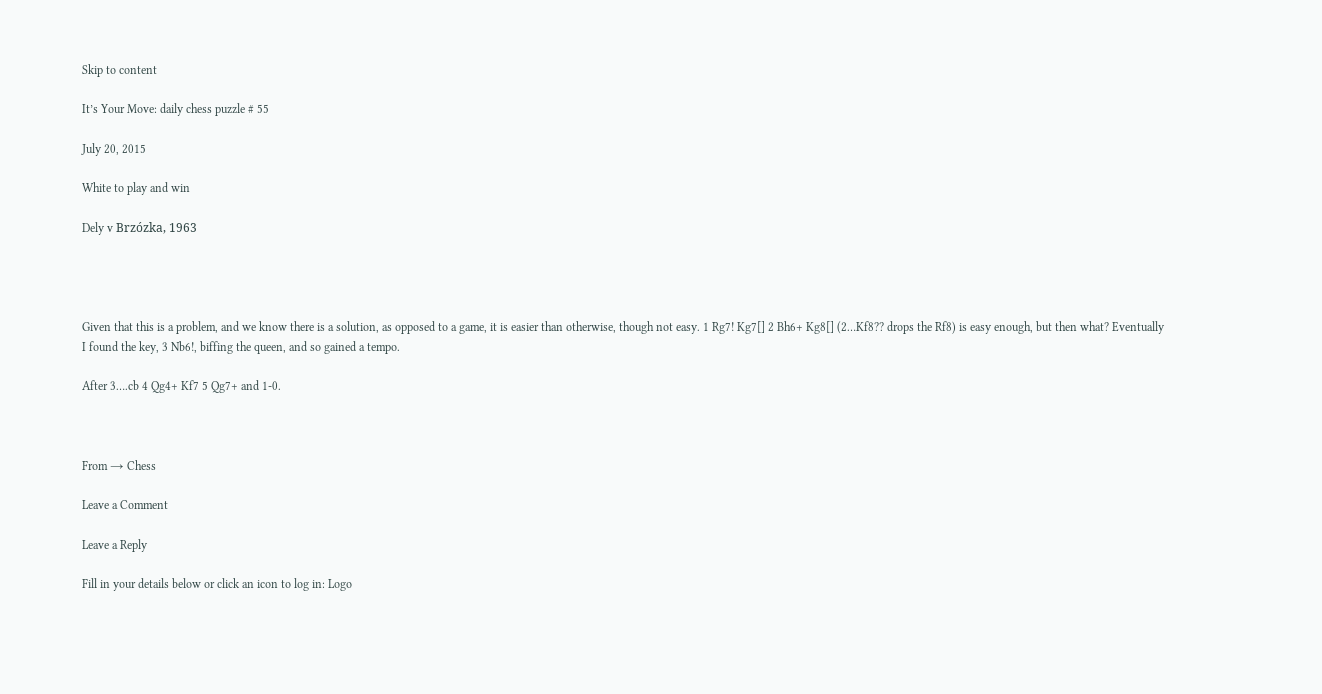Skip to content

It’s Your Move: daily chess puzzle # 55

July 20, 2015

White to play and win

Dely v Brzózka, 1963




Given that this is a problem, and we know there is a solution, as opposed to a game, it is easier than otherwise, though not easy. 1 Rg7! Kg7[] 2 Bh6+ Kg8[] (2…Kf8?? drops the Rf8) is easy enough, but then what? Eventually I found the key, 3 Nb6!, biffing the queen, and so gained a tempo.

After 3….cb 4 Qg4+ Kf7 5 Qg7+ and 1-0.



From → Chess

Leave a Comment

Leave a Reply

Fill in your details below or click an icon to log in: Logo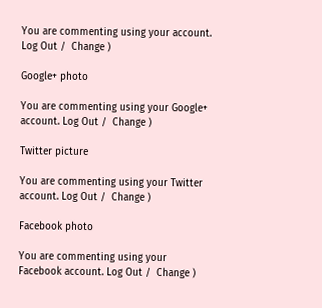You are commenting using your account. Log Out /  Change )

Google+ photo

You are commenting using your Google+ account. Log Out /  Change )

Twitter picture

You are commenting using your Twitter account. Log Out /  Change )

Facebook photo

You are commenting using your Facebook account. Log Out /  Change )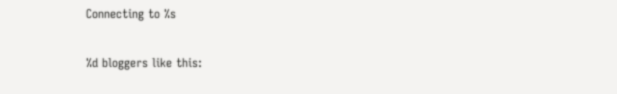Connecting to %s

%d bloggers like this: